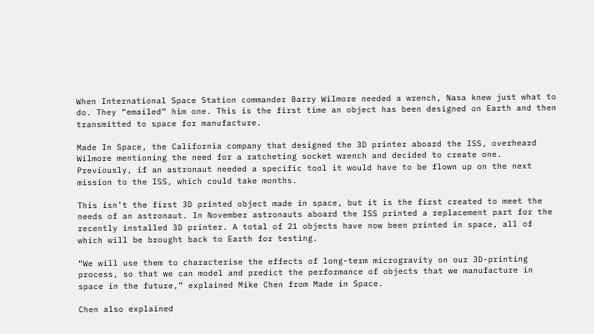When International Space Station commander Barry Wilmore needed a wrench, Nasa knew just what to do. They “emailed” him one. This is the first time an object has been designed on Earth and then transmitted to space for manufacture.

Made In Space, the California company that designed the 3D printer aboard the ISS, overheard Wilmore mentioning the need for a ratcheting socket wrench and decided to create one. Previously, if an astronaut needed a specific tool it would have to be flown up on the next mission to the ISS, which could take months.

This isn’t the first 3D printed object made in space, but it is the first created to meet the needs of an astronaut. In November astronauts aboard the ISS printed a replacement part for the recently installed 3D printer. A total of 21 objects have now been printed in space, all of which will be brought back to Earth for testing.

“We will use them to characterise the effects of long-term microgravity on our 3D-printing process, so that we can model and predict the performance of objects that we manufacture in space in the future,” explained Mike Chen from Made in Space.

Chen also explained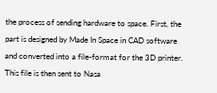the process of sending hardware to space. First, the part is designed by Made In Space in CAD software and converted into a file-format for the 3D printer. This file is then sent to Nasa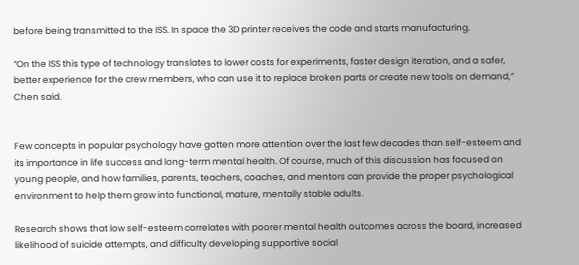before being transmitted to the ISS. In space the 3D printer receives the code and starts manufacturing.

“On the ISS this type of technology translates to lower costs for experiments, faster design iteration, and a safer, better experience for the crew members, who can use it to replace broken parts or create new tools on demand,” Chen said.


Few concepts in popular psychology have gotten more attention over the last few decades than self-esteem and its importance in life success and long-term mental health. Of course, much of this discussion has focused on young people, and how families, parents, teachers, coaches, and mentors can provide the proper psychological environment to help them grow into functional, mature, mentally stable adults.

Research shows that low self-esteem correlates with poorer mental health outcomes across the board, increased likelihood of suicide attempts, and difficulty developing supportive social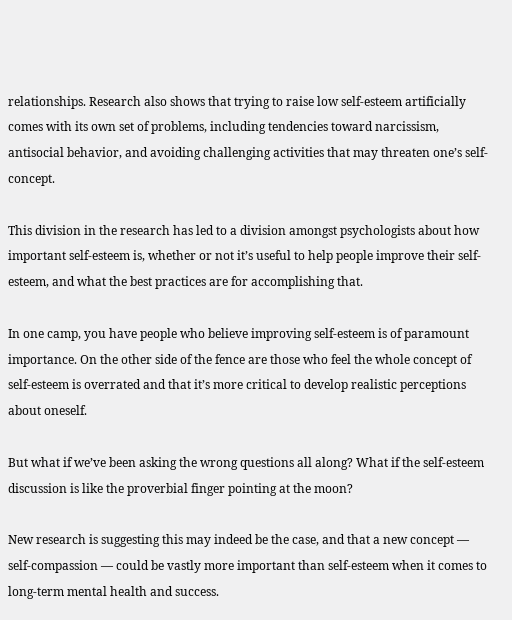relationships. Research also shows that trying to raise low self-esteem artificially comes with its own set of problems, including tendencies toward narcissism, antisocial behavior, and avoiding challenging activities that may threaten one’s self-concept.

This division in the research has led to a division amongst psychologists about how important self-esteem is, whether or not it’s useful to help people improve their self-esteem, and what the best practices are for accomplishing that.

In one camp, you have people who believe improving self-esteem is of paramount importance. On the other side of the fence are those who feel the whole concept of self-esteem is overrated and that it’s more critical to develop realistic perceptions about oneself.

But what if we’ve been asking the wrong questions all along? What if the self-esteem discussion is like the proverbial finger pointing at the moon?

New research is suggesting this may indeed be the case, and that a new concept — self-compassion — could be vastly more important than self-esteem when it comes to long-term mental health and success.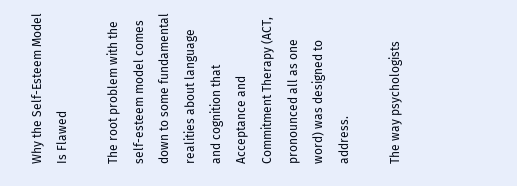Why the Self-Esteem Model Is Flawed

The root problem with the self-esteem model comes down to some fundamental realities about language and cognition that Acceptance and Commitment Therapy (ACT, pronounced all as one word) was designed to address.

The way psychologists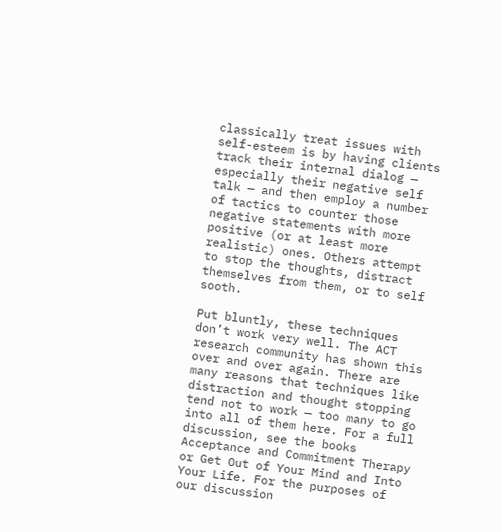classically treat issues with self-esteem is by having clients track their internal dialog — especially their negative self talk — and then employ a number of tactics to counter those negative statements with more positive (or at least more realistic) ones. Others attempt to stop the thoughts, distract themselves from them, or to self sooth.

Put bluntly, these techniques don’t work very well. The ACT research community has shown this over and over again. There are many reasons that techniques like distraction and thought stopping tend not to work — too many to go into all of them here. For a full discussion, see the books Acceptance and Commitment Therapy or Get Out of Your Mind and Into Your Life. For the purposes of our discussion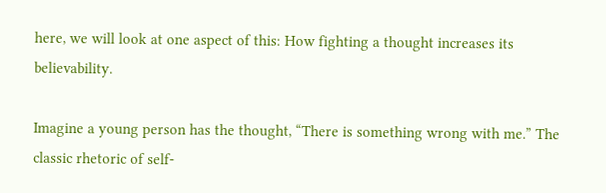here, we will look at one aspect of this: How fighting a thought increases its believability.

Imagine a young person has the thought, “There is something wrong with me.” The classic rhetoric of self-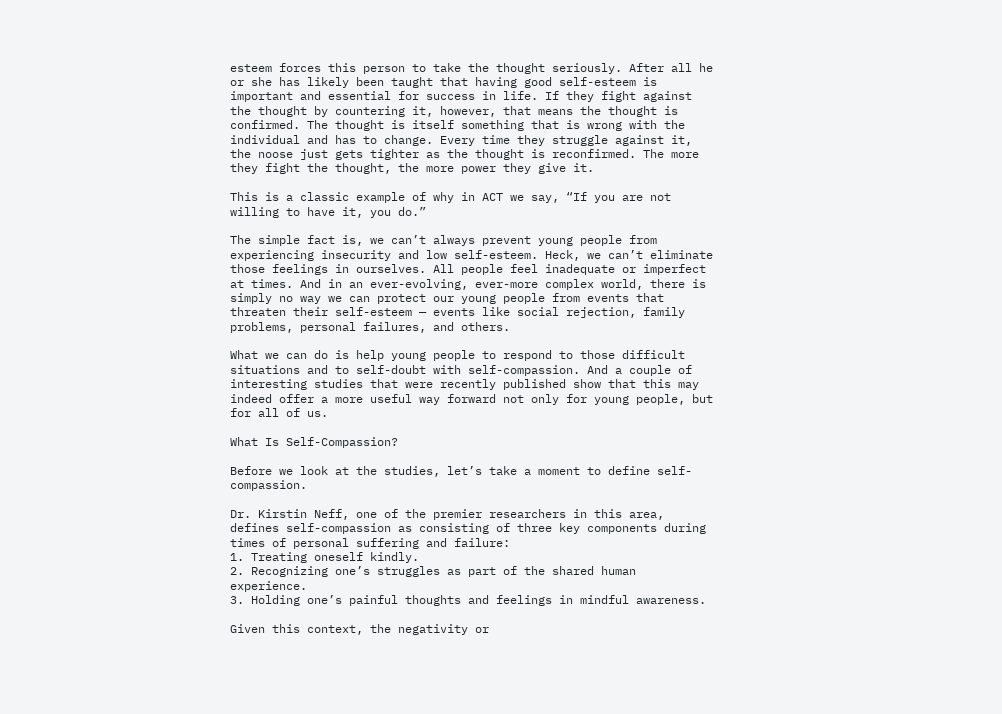esteem forces this person to take the thought seriously. After all he or she has likely been taught that having good self-esteem is important and essential for success in life. If they fight against the thought by countering it, however, that means the thought is confirmed. The thought is itself something that is wrong with the individual and has to change. Every time they struggle against it, the noose just gets tighter as the thought is reconfirmed. The more they fight the thought, the more power they give it.

This is a classic example of why in ACT we say, “If you are not willing to have it, you do.”

The simple fact is, we can’t always prevent young people from experiencing insecurity and low self-esteem. Heck, we can’t eliminate those feelings in ourselves. All people feel inadequate or imperfect at times. And in an ever-evolving, ever-more complex world, there is simply no way we can protect our young people from events that threaten their self-esteem — events like social rejection, family problems, personal failures, and others.

What we can do is help young people to respond to those difficult situations and to self-doubt with self-compassion. And a couple of interesting studies that were recently published show that this may indeed offer a more useful way forward not only for young people, but for all of us.

What Is Self-Compassion?

Before we look at the studies, let’s take a moment to define self-compassion.

Dr. Kirstin Neff, one of the premier researchers in this area, defines self-compassion as consisting of three key components during times of personal suffering and failure:
1. Treating oneself kindly.
2. Recognizing one’s struggles as part of the shared human experience.
3. Holding one’s painful thoughts and feelings in mindful awareness.

Given this context, the negativity or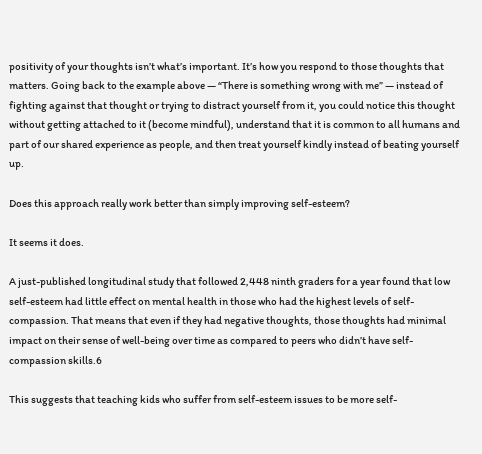positivity of your thoughts isn’t what’s important. It’s how you respond to those thoughts that matters. Going back to the example above — “There is something wrong with me” — instead of fighting against that thought or trying to distract yourself from it, you could notice this thought without getting attached to it (become mindful), understand that it is common to all humans and part of our shared experience as people, and then treat yourself kindly instead of beating yourself up.

Does this approach really work better than simply improving self-esteem?

It seems it does.

A just-published longitudinal study that followed 2,448 ninth graders for a year found that low self-esteem had little effect on mental health in those who had the highest levels of self-compassion. That means that even if they had negative thoughts, those thoughts had minimal impact on their sense of well-being over time as compared to peers who didn’t have self-compassion skills.6

This suggests that teaching kids who suffer from self-esteem issues to be more self-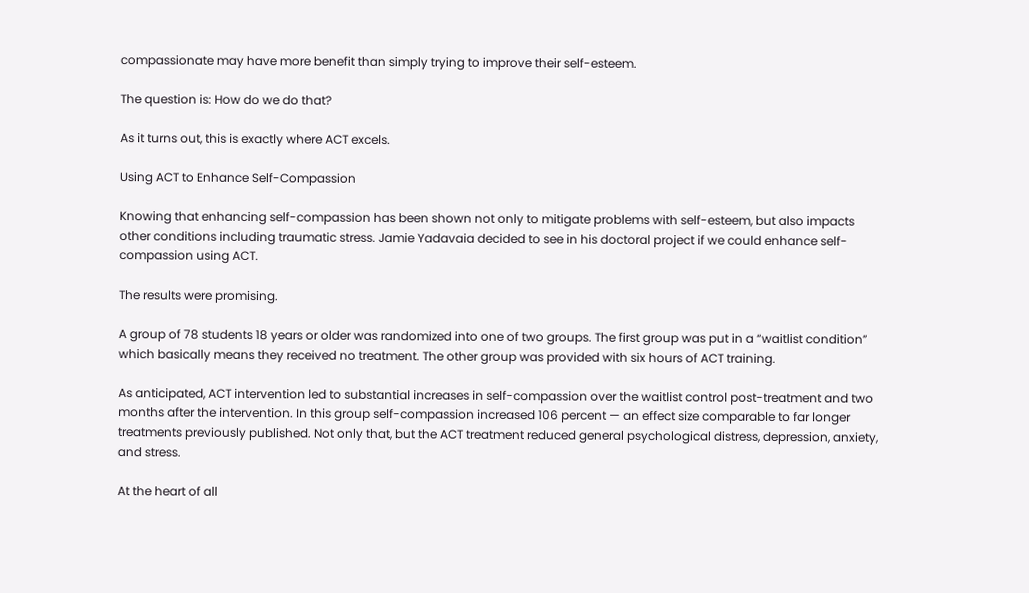compassionate may have more benefit than simply trying to improve their self-esteem.

The question is: How do we do that?

As it turns out, this is exactly where ACT excels.

Using ACT to Enhance Self-Compassion

Knowing that enhancing self-compassion has been shown not only to mitigate problems with self-esteem, but also impacts other conditions including traumatic stress. Jamie Yadavaia decided to see in his doctoral project if we could enhance self-compassion using ACT.

The results were promising.

A group of 78 students 18 years or older was randomized into one of two groups. The first group was put in a “waitlist condition” which basically means they received no treatment. The other group was provided with six hours of ACT training.

As anticipated, ACT intervention led to substantial increases in self-compassion over the waitlist control post-treatment and two months after the intervention. In this group self-compassion increased 106 percent — an effect size comparable to far longer treatments previously published. Not only that, but the ACT treatment reduced general psychological distress, depression, anxiety, and stress.

At the heart of all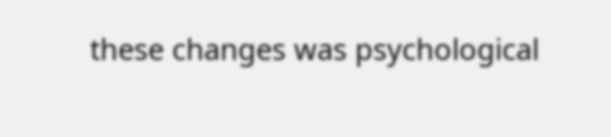these changes was psychological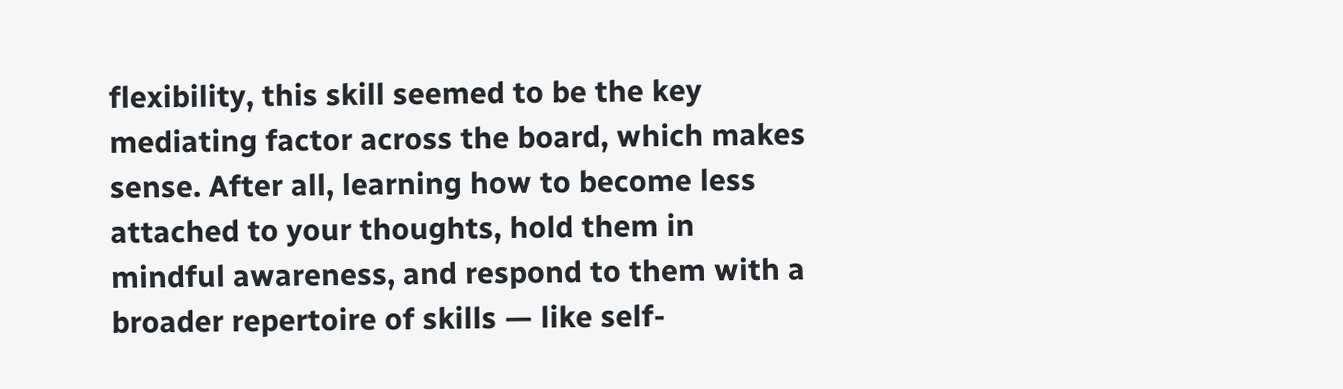flexibility, this skill seemed to be the key mediating factor across the board, which makes sense. After all, learning how to become less attached to your thoughts, hold them in mindful awareness, and respond to them with a broader repertoire of skills — like self-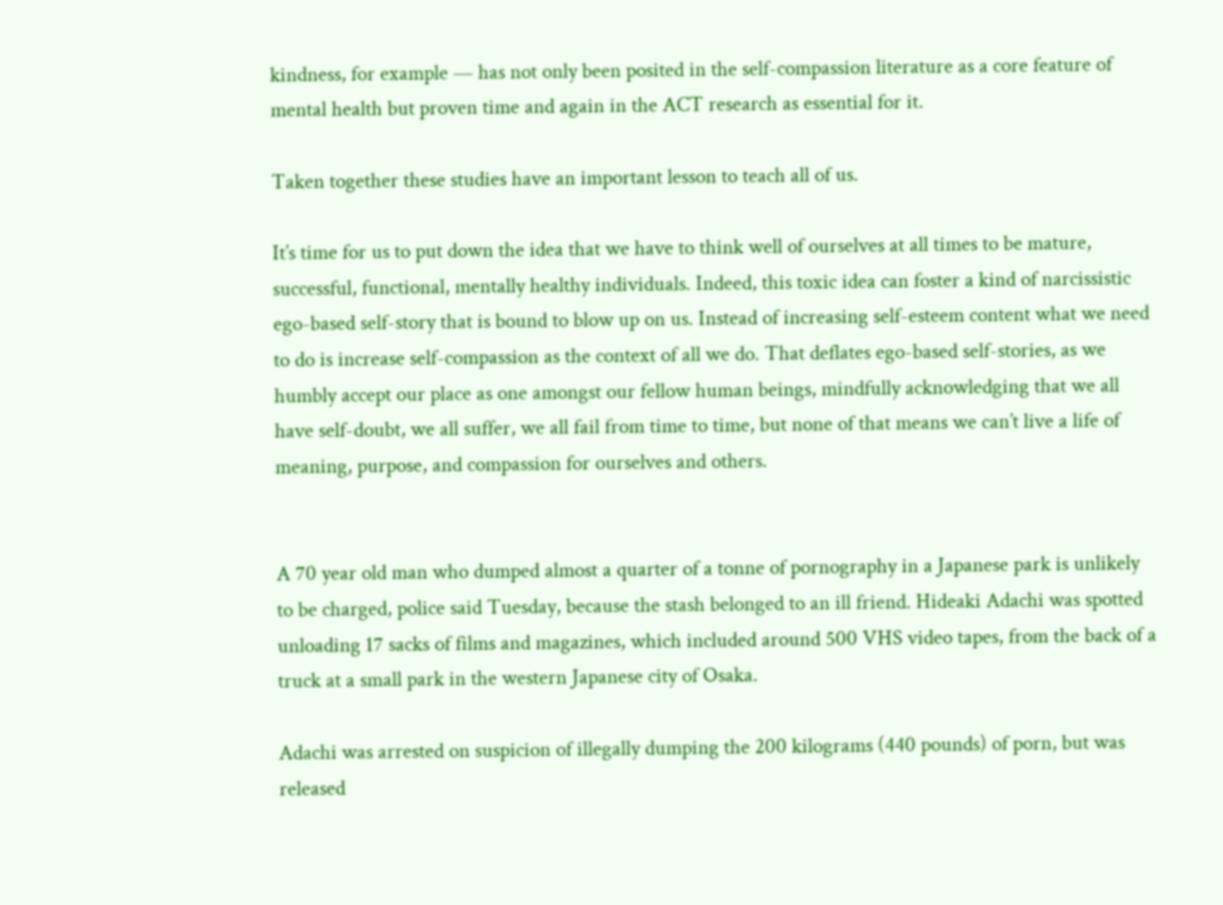kindness, for example — has not only been posited in the self-compassion literature as a core feature of mental health but proven time and again in the ACT research as essential for it.

Taken together these studies have an important lesson to teach all of us.

It’s time for us to put down the idea that we have to think well of ourselves at all times to be mature, successful, functional, mentally healthy individuals. Indeed, this toxic idea can foster a kind of narcissistic ego-based self-story that is bound to blow up on us. Instead of increasing self-esteem content what we need to do is increase self-compassion as the context of all we do. That deflates ego-based self-stories, as we humbly accept our place as one amongst our fellow human beings, mindfully acknowledging that we all have self-doubt, we all suffer, we all fail from time to time, but none of that means we can’t live a life of meaning, purpose, and compassion for ourselves and others.


A 70 year old man who dumped almost a quarter of a tonne of pornography in a Japanese park is unlikely to be charged, police said Tuesday, because the stash belonged to an ill friend. Hideaki Adachi was spotted unloading 17 sacks of films and magazines, which included around 500 VHS video tapes, from the back of a truck at a small park in the western Japanese city of Osaka.

Adachi was arrested on suspicion of illegally dumping the 200 kilograms (440 pounds) of porn, but was released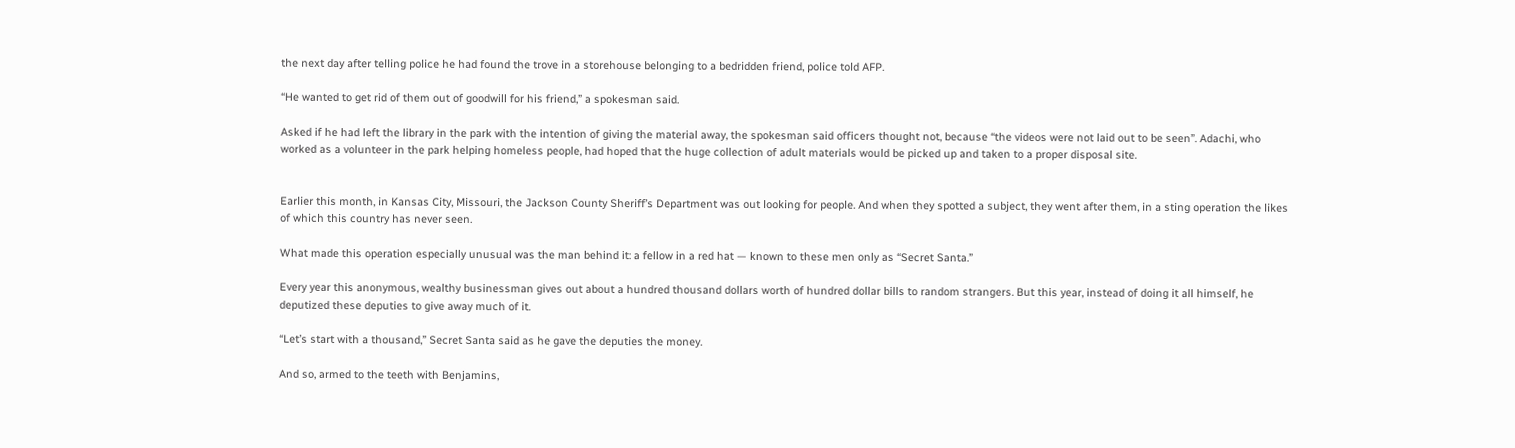the next day after telling police he had found the trove in a storehouse belonging to a bedridden friend, police told AFP.

“He wanted to get rid of them out of goodwill for his friend,” a spokesman said.

Asked if he had left the library in the park with the intention of giving the material away, the spokesman said officers thought not, because “the videos were not laid out to be seen”. Adachi, who worked as a volunteer in the park helping homeless people, had hoped that the huge collection of adult materials would be picked up and taken to a proper disposal site.


Earlier this month, in Kansas City, Missouri, the Jackson County Sheriff’s Department was out looking for people. And when they spotted a subject, they went after them, in a sting operation the likes of which this country has never seen.

What made this operation especially unusual was the man behind it: a fellow in a red hat — known to these men only as “Secret Santa.”

Every year this anonymous, wealthy businessman gives out about a hundred thousand dollars worth of hundred dollar bills to random strangers. But this year, instead of doing it all himself, he deputized these deputies to give away much of it.

“Let’s start with a thousand,” Secret Santa said as he gave the deputies the money.

And so, armed to the teeth with Benjamins,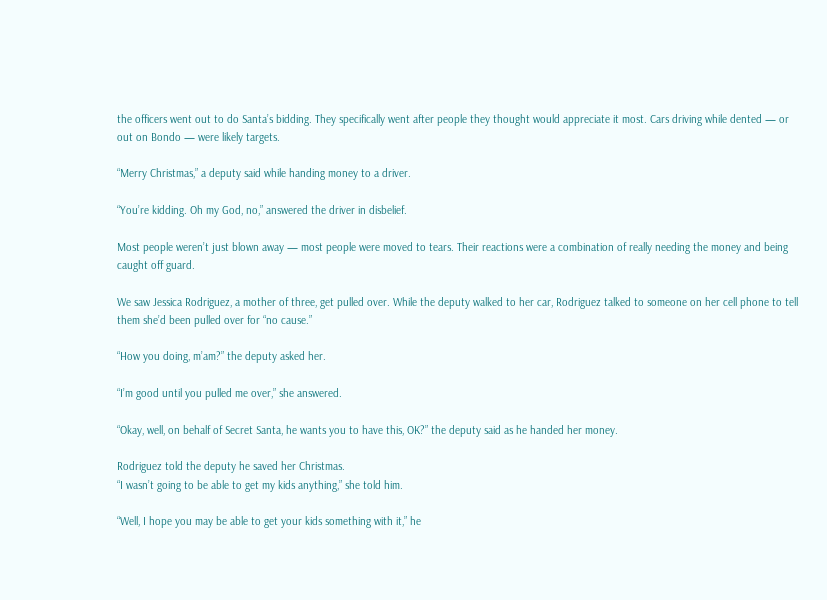the officers went out to do Santa’s bidding. They specifically went after people they thought would appreciate it most. Cars driving while dented — or out on Bondo — were likely targets.

“Merry Christmas,” a deputy said while handing money to a driver.

“You’re kidding. Oh my God, no,” answered the driver in disbelief.

Most people weren’t just blown away — most people were moved to tears. Their reactions were a combination of really needing the money and being caught off guard.

We saw Jessica Rodriguez, a mother of three, get pulled over. While the deputy walked to her car, Rodriguez talked to someone on her cell phone to tell them she’d been pulled over for “no cause.”

“How you doing, m’am?” the deputy asked her.

“I’m good until you pulled me over,” she answered.

“Okay, well, on behalf of Secret Santa, he wants you to have this, OK?” the deputy said as he handed her money.

Rodriguez told the deputy he saved her Christmas.
“I wasn’t going to be able to get my kids anything,” she told him.

“Well, I hope you may be able to get your kids something with it,” he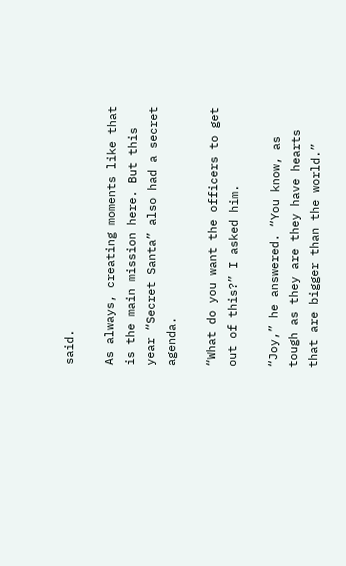said.

As always, creating moments like that is the main mission here. But this year “Secret Santa” also had a secret agenda.

“What do you want the officers to get out of this?” I asked him.

“Joy,” he answered. “You know, as tough as they are they have hearts that are bigger than the world.”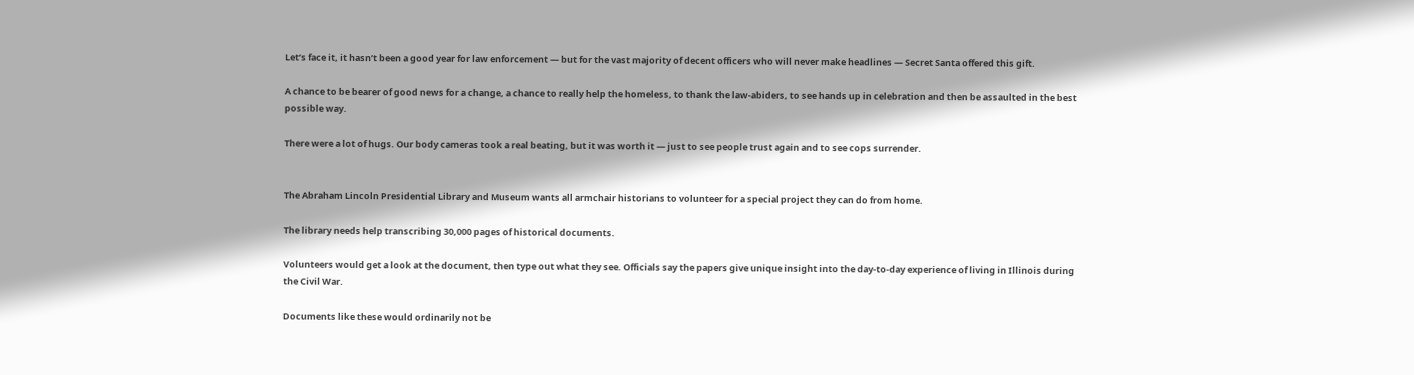Let’s face it, it hasn’t been a good year for law enforcement — but for the vast majority of decent officers who will never make headlines — Secret Santa offered this gift.

A chance to be bearer of good news for a change, a chance to really help the homeless, to thank the law-abiders, to see hands up in celebration and then be assaulted in the best possible way.

There were a lot of hugs. Our body cameras took a real beating, but it was worth it — just to see people trust again and to see cops surrender.


The Abraham Lincoln Presidential Library and Museum wants all armchair historians to volunteer for a special project they can do from home.

The library needs help transcribing 30,000 pages of historical documents.

Volunteers would get a look at the document, then type out what they see. Officials say the papers give unique insight into the day-to-day experience of living in Illinois during the Civil War.

Documents like these would ordinarily not be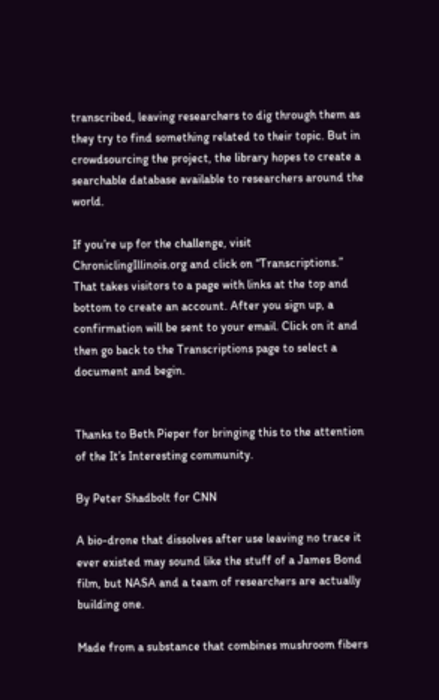transcribed, leaving researchers to dig through them as they try to find something related to their topic. But in crowdsourcing the project, the library hopes to create a searchable database available to researchers around the world.

If you’re up for the challenge, visit ChroniclingIllinois.org and click on “Transcriptions.” That takes visitors to a page with links at the top and bottom to create an account. After you sign up, a confirmation will be sent to your email. Click on it and then go back to the Transcriptions page to select a document and begin.


Thanks to Beth Pieper for bringing this to the attention of the It’s Interesting community.

By Peter Shadbolt for CNN

A bio-drone that dissolves after use leaving no trace it ever existed may sound like the stuff of a James Bond film, but NASA and a team of researchers are actually building one.

Made from a substance that combines mushroom fibers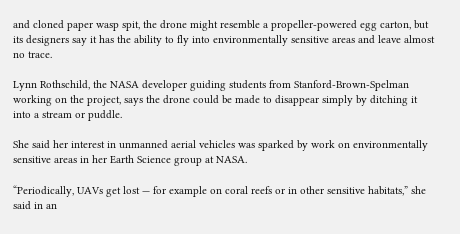and cloned paper wasp spit, the drone might resemble a propeller-powered egg carton, but its designers say it has the ability to fly into environmentally sensitive areas and leave almost no trace.

Lynn Rothschild, the NASA developer guiding students from Stanford-Brown-Spelman working on the project, says the drone could be made to disappear simply by ditching it into a stream or puddle.

She said her interest in unmanned aerial vehicles was sparked by work on environmentally sensitive areas in her Earth Science group at NASA.

“Periodically, UAVs get lost — for example on coral reefs or in other sensitive habitats,” she said in an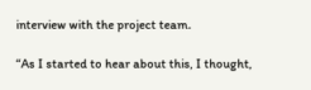interview with the project team.

“As I started to hear about this, I thought,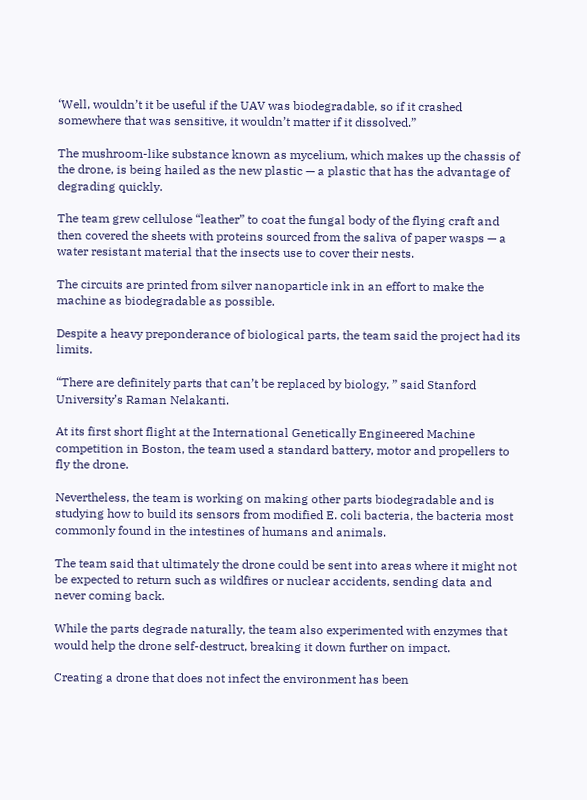‘Well, wouldn’t it be useful if the UAV was biodegradable, so if it crashed somewhere that was sensitive, it wouldn’t matter if it dissolved.”

The mushroom-like substance known as mycelium, which makes up the chassis of the drone, is being hailed as the new plastic — a plastic that has the advantage of degrading quickly.

The team grew cellulose “leather” to coat the fungal body of the flying craft and then covered the sheets with proteins sourced from the saliva of paper wasps — a water resistant material that the insects use to cover their nests.

The circuits are printed from silver nanoparticle ink in an effort to make the machine as biodegradable as possible.

Despite a heavy preponderance of biological parts, the team said the project had its limits.

“There are definitely parts that can’t be replaced by biology, ” said Stanford University’s Raman Nelakanti.

At its first short flight at the International Genetically Engineered Machine competition in Boston, the team used a standard battery, motor and propellers to fly the drone.

Nevertheless, the team is working on making other parts biodegradable and is studying how to build its sensors from modified E. coli bacteria, the bacteria most commonly found in the intestines of humans and animals.

The team said that ultimately the drone could be sent into areas where it might not be expected to return such as wildfires or nuclear accidents, sending data and never coming back.

While the parts degrade naturally, the team also experimented with enzymes that would help the drone self-destruct, breaking it down further on impact.

Creating a drone that does not infect the environment has been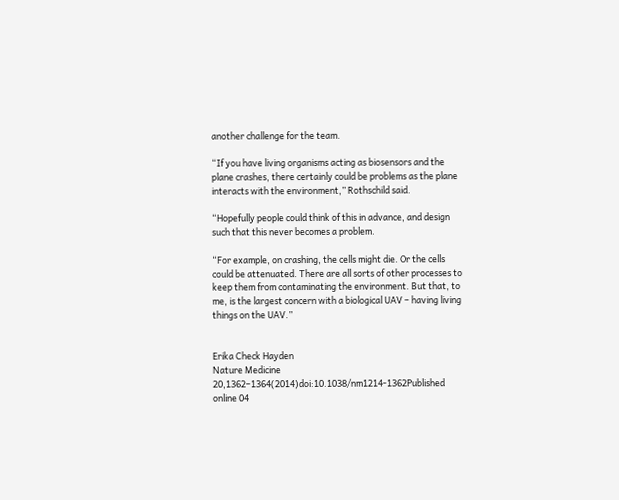another challenge for the team.

“If you have living organisms acting as biosensors and the plane crashes, there certainly could be problems as the plane interacts with the environment,” Rothschild said.

“Hopefully people could think of this in advance, and design such that this never becomes a problem.

“For example, on crashing, the cells might die. Or the cells could be attenuated. There are all sorts of other processes to keep them from contaminating the environment. But that, to me, is the largest concern with a biological UAV – having living things on the UAV.”


Erika Check Hayden
Nature Medicine 20,1362–1364(2014)doi:10.1038/nm1214-1362Published online 04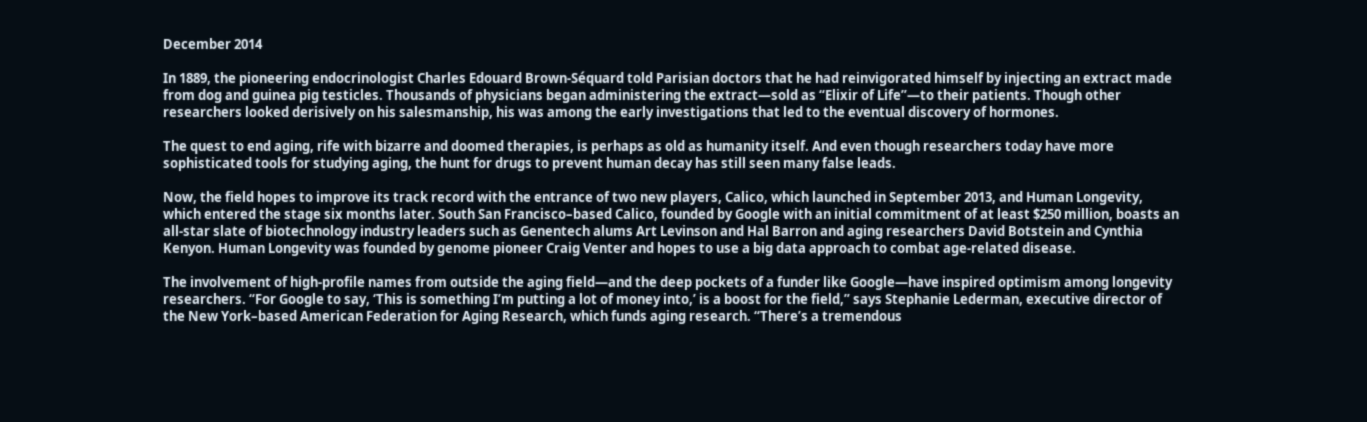December 2014

In 1889, the pioneering endocrinologist Charles Edouard Brown-Séquard told Parisian doctors that he had reinvigorated himself by injecting an extract made from dog and guinea pig testicles. Thousands of physicians began administering the extract—sold as “Elixir of Life”—to their patients. Though other researchers looked derisively on his salesmanship, his was among the early investigations that led to the eventual discovery of hormones.

The quest to end aging, rife with bizarre and doomed therapies, is perhaps as old as humanity itself. And even though researchers today have more sophisticated tools for studying aging, the hunt for drugs to prevent human decay has still seen many false leads.

Now, the field hopes to improve its track record with the entrance of two new players, Calico, which launched in September 2013, and Human Longevity, which entered the stage six months later. South San Francisco–based Calico, founded by Google with an initial commitment of at least $250 million, boasts an all-star slate of biotechnology industry leaders such as Genentech alums Art Levinson and Hal Barron and aging researchers David Botstein and Cynthia Kenyon. Human Longevity was founded by genome pioneer Craig Venter and hopes to use a big data approach to combat age-related disease.

The involvement of high-profile names from outside the aging field—and the deep pockets of a funder like Google—have inspired optimism among longevity researchers. “For Google to say, ‘This is something I’m putting a lot of money into,’ is a boost for the field,” says Stephanie Lederman, executive director of the New York–based American Federation for Aging Research, which funds aging research. “There’s a tremendous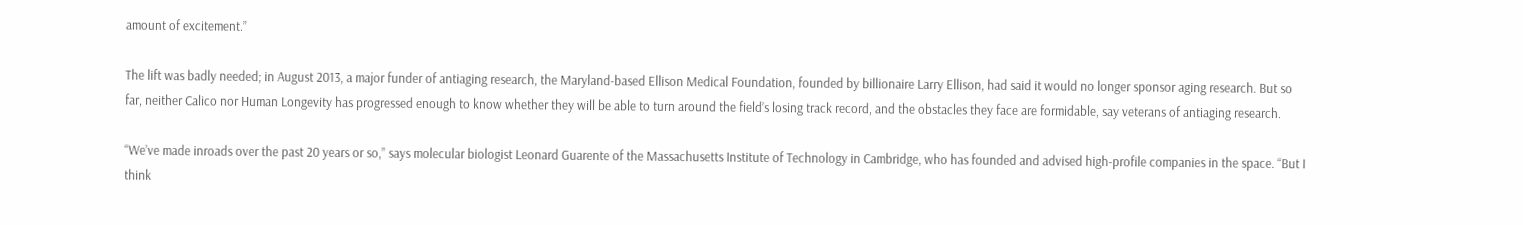amount of excitement.”

The lift was badly needed; in August 2013, a major funder of antiaging research, the Maryland-based Ellison Medical Foundation, founded by billionaire Larry Ellison, had said it would no longer sponsor aging research. But so far, neither Calico nor Human Longevity has progressed enough to know whether they will be able to turn around the field’s losing track record, and the obstacles they face are formidable, say veterans of antiaging research.

“We’ve made inroads over the past 20 years or so,” says molecular biologist Leonard Guarente of the Massachusetts Institute of Technology in Cambridge, who has founded and advised high-profile companies in the space. “But I think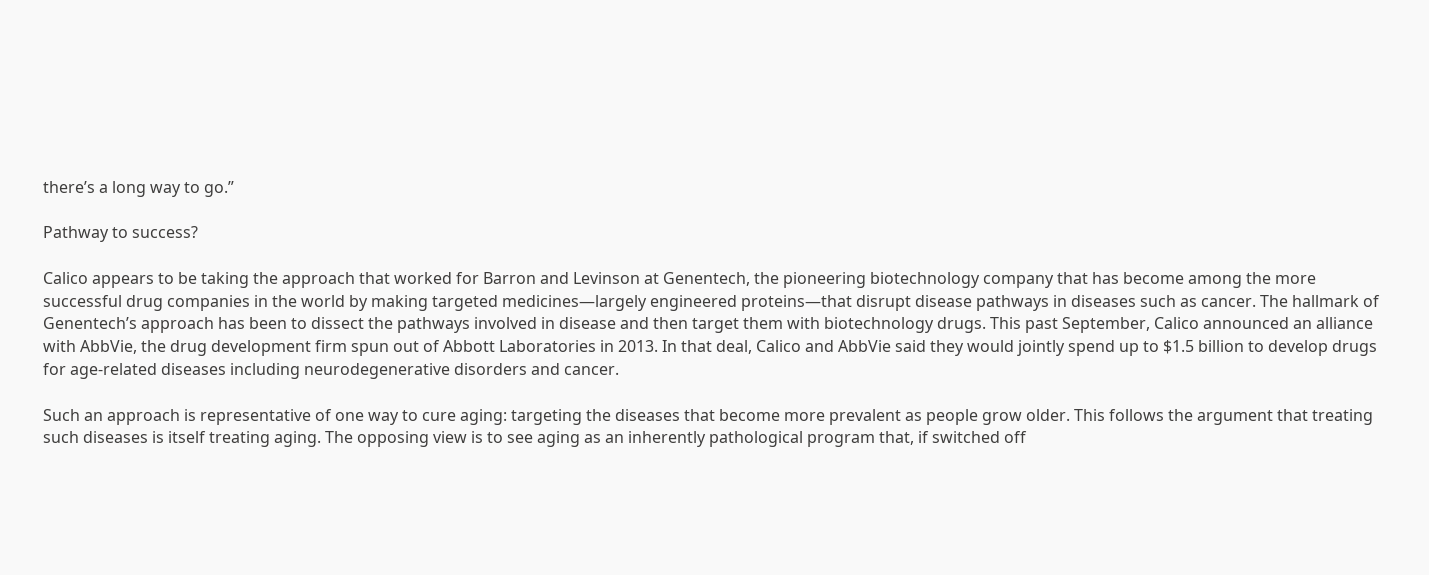there’s a long way to go.”

Pathway to success?

Calico appears to be taking the approach that worked for Barron and Levinson at Genentech, the pioneering biotechnology company that has become among the more successful drug companies in the world by making targeted medicines—largely engineered proteins—that disrupt disease pathways in diseases such as cancer. The hallmark of Genentech’s approach has been to dissect the pathways involved in disease and then target them with biotechnology drugs. This past September, Calico announced an alliance with AbbVie, the drug development firm spun out of Abbott Laboratories in 2013. In that deal, Calico and AbbVie said they would jointly spend up to $1.5 billion to develop drugs for age-related diseases including neurodegenerative disorders and cancer.

Such an approach is representative of one way to cure aging: targeting the diseases that become more prevalent as people grow older. This follows the argument that treating such diseases is itself treating aging. The opposing view is to see aging as an inherently pathological program that, if switched off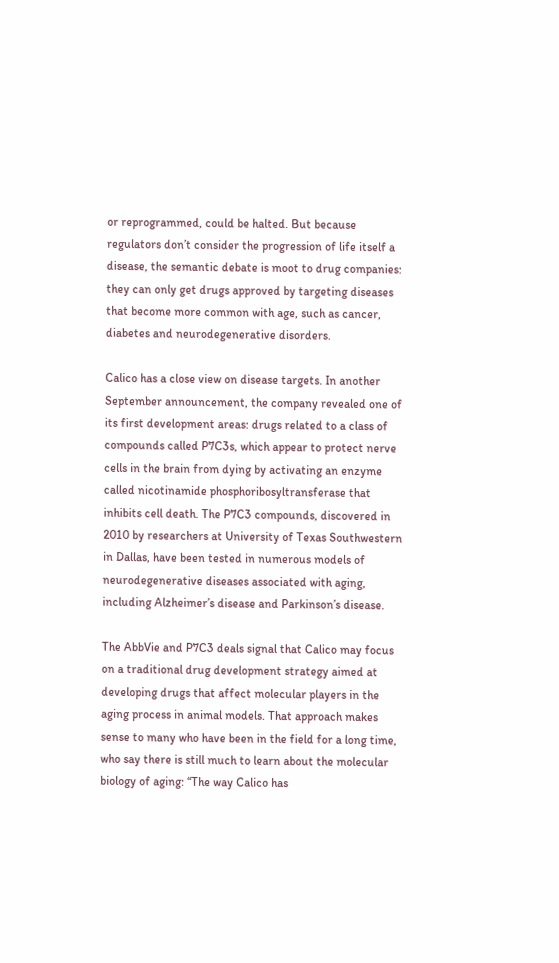or reprogrammed, could be halted. But because regulators don’t consider the progression of life itself a disease, the semantic debate is moot to drug companies: they can only get drugs approved by targeting diseases that become more common with age, such as cancer, diabetes and neurodegenerative disorders.

Calico has a close view on disease targets. In another September announcement, the company revealed one of its first development areas: drugs related to a class of compounds called P7C3s, which appear to protect nerve cells in the brain from dying by activating an enzyme called nicotinamide phosphoribosyltransferase that inhibits cell death. The P7C3 compounds, discovered in 2010 by researchers at University of Texas Southwestern in Dallas, have been tested in numerous models of neurodegenerative diseases associated with aging, including Alzheimer’s disease and Parkinson’s disease.

The AbbVie and P7C3 deals signal that Calico may focus on a traditional drug development strategy aimed at developing drugs that affect molecular players in the aging process in animal models. That approach makes sense to many who have been in the field for a long time, who say there is still much to learn about the molecular biology of aging: “The way Calico has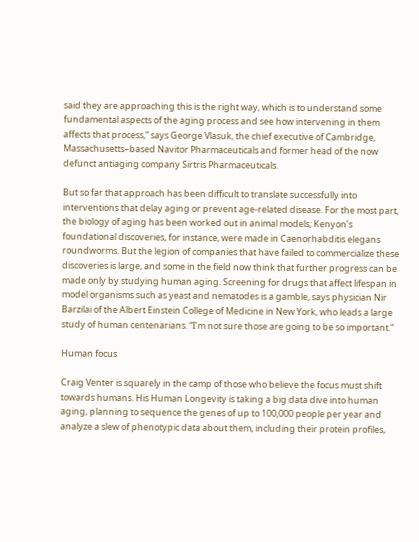said they are approaching this is the right way, which is to understand some fundamental aspects of the aging process and see how intervening in them affects that process,” says George Vlasuk, the chief executive of Cambridge, Massachusetts–based Navitor Pharmaceuticals and former head of the now defunct antiaging company Sirtris Pharmaceuticals.

But so far that approach has been difficult to translate successfully into interventions that delay aging or prevent age-related disease. For the most part, the biology of aging has been worked out in animal models; Kenyon’s foundational discoveries, for instance, were made in Caenorhabditis elegans roundworms. But the legion of companies that have failed to commercialize these discoveries is large, and some in the field now think that further progress can be made only by studying human aging. Screening for drugs that affect lifespan in model organisms such as yeast and nematodes is a gamble, says physician Nir Barzilai of the Albert Einstein College of Medicine in New York, who leads a large study of human centenarians. “I’m not sure those are going to be so important.”

Human focus

Craig Venter is squarely in the camp of those who believe the focus must shift towards humans. His Human Longevity is taking a big data dive into human aging, planning to sequence the genes of up to 100,000 people per year and analyze a slew of phenotypic data about them, including their protein profiles,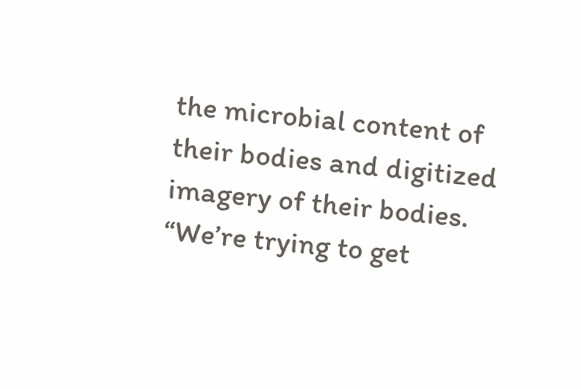the microbial content of their bodies and digitized imagery of their bodies. “We’re trying to get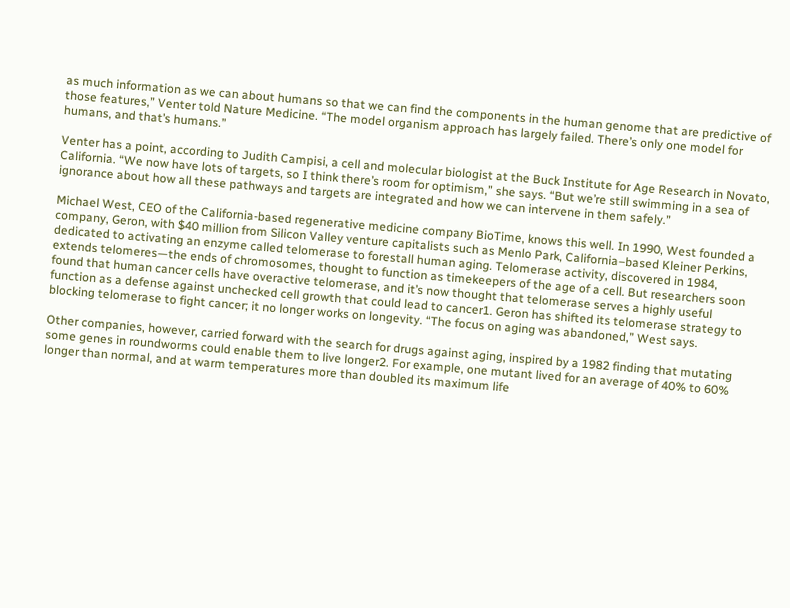as much information as we can about humans so that we can find the components in the human genome that are predictive of those features,” Venter told Nature Medicine. “The model organism approach has largely failed. There’s only one model for humans, and that’s humans.”

Venter has a point, according to Judith Campisi, a cell and molecular biologist at the Buck Institute for Age Research in Novato, California. “We now have lots of targets, so I think there’s room for optimism,” she says. “But we’re still swimming in a sea of ignorance about how all these pathways and targets are integrated and how we can intervene in them safely.”

Michael West, CEO of the California-based regenerative medicine company BioTime, knows this well. In 1990, West founded a company, Geron, with $40 million from Silicon Valley venture capitalists such as Menlo Park, California–based Kleiner Perkins, dedicated to activating an enzyme called telomerase to forestall human aging. Telomerase activity, discovered in 1984, extends telomeres—the ends of chromosomes, thought to function as timekeepers of the age of a cell. But researchers soon found that human cancer cells have overactive telomerase, and it’s now thought that telomerase serves a highly useful function as a defense against unchecked cell growth that could lead to cancer1. Geron has shifted its telomerase strategy to blocking telomerase to fight cancer; it no longer works on longevity. “The focus on aging was abandoned,” West says.

Other companies, however, carried forward with the search for drugs against aging, inspired by a 1982 finding that mutating some genes in roundworms could enable them to live longer2. For example, one mutant lived for an average of 40% to 60% longer than normal, and at warm temperatures more than doubled its maximum life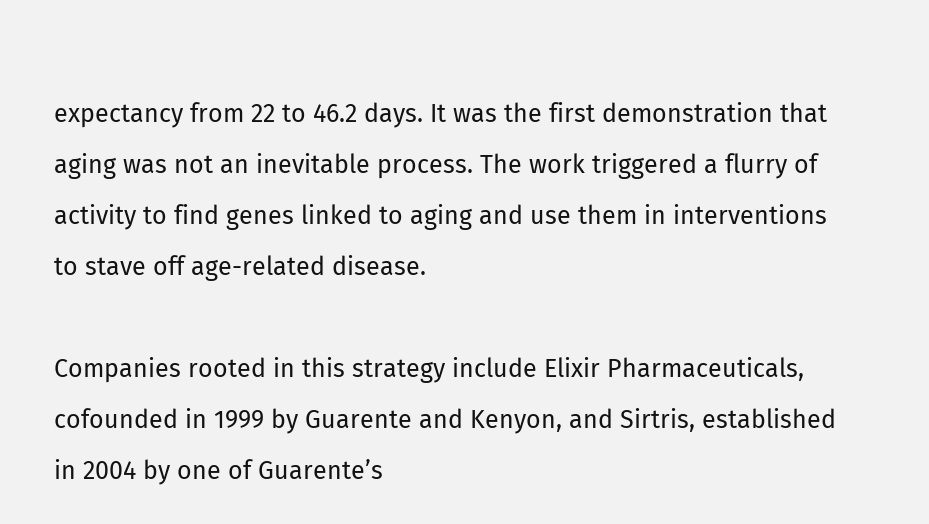expectancy from 22 to 46.2 days. It was the first demonstration that aging was not an inevitable process. The work triggered a flurry of activity to find genes linked to aging and use them in interventions to stave off age-related disease.

Companies rooted in this strategy include Elixir Pharmaceuticals, cofounded in 1999 by Guarente and Kenyon, and Sirtris, established in 2004 by one of Guarente’s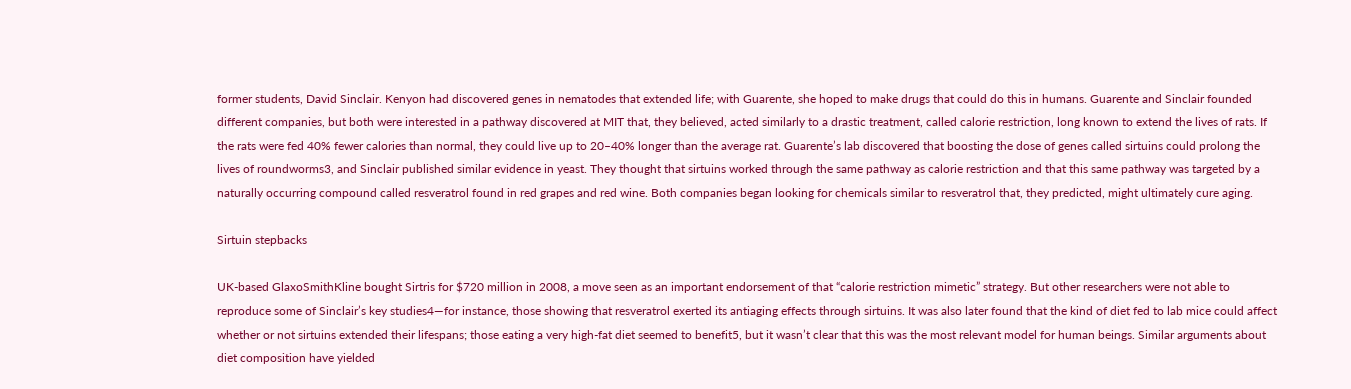former students, David Sinclair. Kenyon had discovered genes in nematodes that extended life; with Guarente, she hoped to make drugs that could do this in humans. Guarente and Sinclair founded different companies, but both were interested in a pathway discovered at MIT that, they believed, acted similarly to a drastic treatment, called calorie restriction, long known to extend the lives of rats. If the rats were fed 40% fewer calories than normal, they could live up to 20–40% longer than the average rat. Guarente’s lab discovered that boosting the dose of genes called sirtuins could prolong the lives of roundworms3, and Sinclair published similar evidence in yeast. They thought that sirtuins worked through the same pathway as calorie restriction and that this same pathway was targeted by a naturally occurring compound called resveratrol found in red grapes and red wine. Both companies began looking for chemicals similar to resveratrol that, they predicted, might ultimately cure aging.

Sirtuin stepbacks

UK-based GlaxoSmithKline bought Sirtris for $720 million in 2008, a move seen as an important endorsement of that “calorie restriction mimetic” strategy. But other researchers were not able to reproduce some of Sinclair’s key studies4—for instance, those showing that resveratrol exerted its antiaging effects through sirtuins. It was also later found that the kind of diet fed to lab mice could affect whether or not sirtuins extended their lifespans; those eating a very high-fat diet seemed to benefit5, but it wasn’t clear that this was the most relevant model for human beings. Similar arguments about diet composition have yielded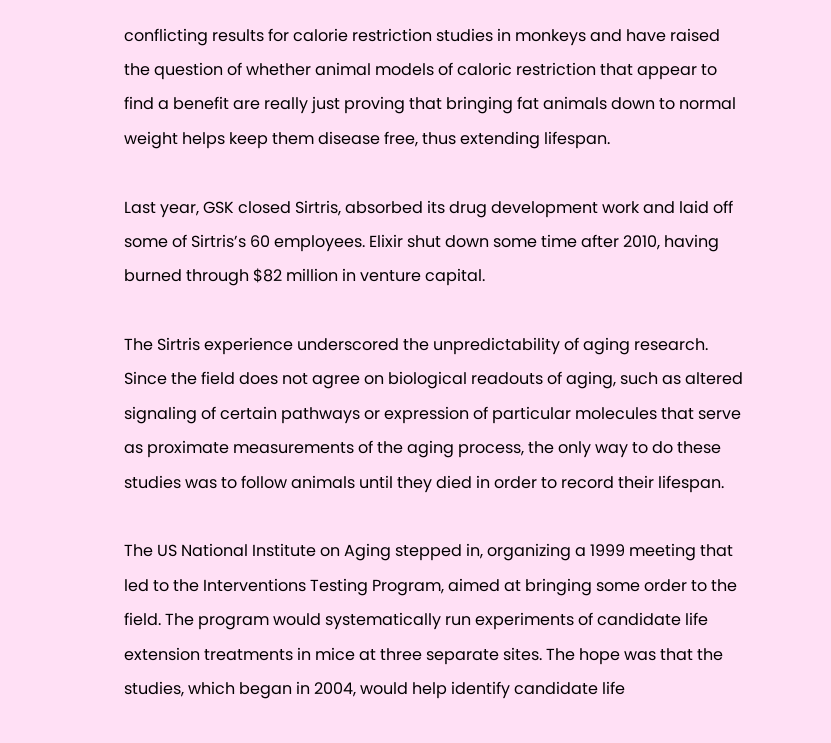conflicting results for calorie restriction studies in monkeys and have raised the question of whether animal models of caloric restriction that appear to find a benefit are really just proving that bringing fat animals down to normal weight helps keep them disease free, thus extending lifespan.

Last year, GSK closed Sirtris, absorbed its drug development work and laid off some of Sirtris’s 60 employees. Elixir shut down some time after 2010, having burned through $82 million in venture capital.

The Sirtris experience underscored the unpredictability of aging research. Since the field does not agree on biological readouts of aging, such as altered signaling of certain pathways or expression of particular molecules that serve as proximate measurements of the aging process, the only way to do these studies was to follow animals until they died in order to record their lifespan.

The US National Institute on Aging stepped in, organizing a 1999 meeting that led to the Interventions Testing Program, aimed at bringing some order to the field. The program would systematically run experiments of candidate life extension treatments in mice at three separate sites. The hope was that the studies, which began in 2004, would help identify candidate life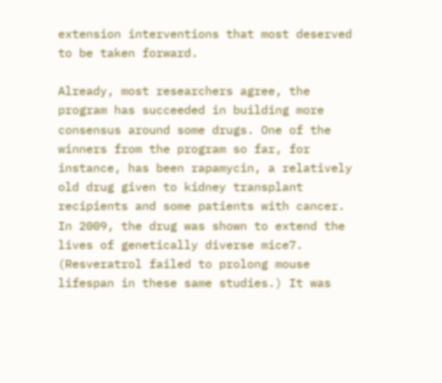extension interventions that most deserved to be taken forward.

Already, most researchers agree, the program has succeeded in building more consensus around some drugs. One of the winners from the program so far, for instance, has been rapamycin, a relatively old drug given to kidney transplant recipients and some patients with cancer. In 2009, the drug was shown to extend the lives of genetically diverse mice7. (Resveratrol failed to prolong mouse lifespan in these same studies.) It was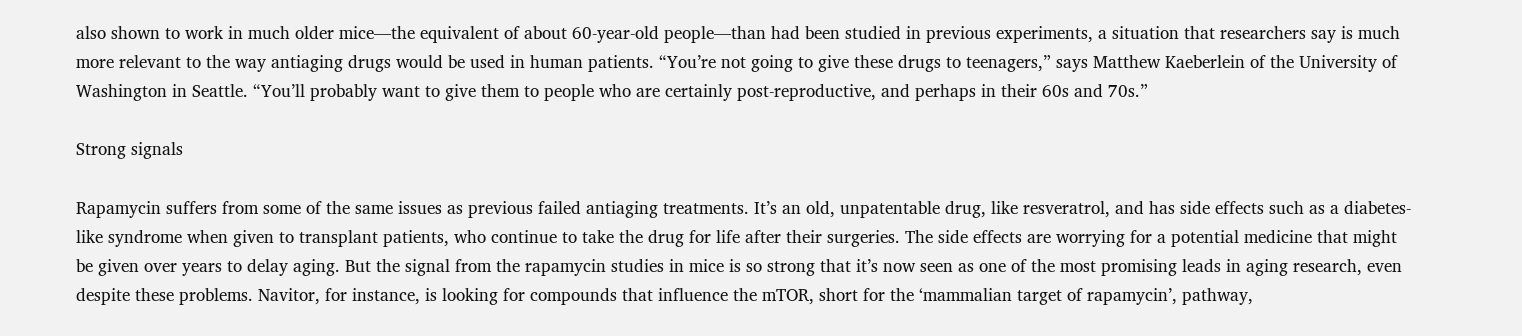also shown to work in much older mice—the equivalent of about 60-year-old people—than had been studied in previous experiments, a situation that researchers say is much more relevant to the way antiaging drugs would be used in human patients. “You’re not going to give these drugs to teenagers,” says Matthew Kaeberlein of the University of Washington in Seattle. “You’ll probably want to give them to people who are certainly post-reproductive, and perhaps in their 60s and 70s.”

Strong signals

Rapamycin suffers from some of the same issues as previous failed antiaging treatments. It’s an old, unpatentable drug, like resveratrol, and has side effects such as a diabetes-like syndrome when given to transplant patients, who continue to take the drug for life after their surgeries. The side effects are worrying for a potential medicine that might be given over years to delay aging. But the signal from the rapamycin studies in mice is so strong that it’s now seen as one of the most promising leads in aging research, even despite these problems. Navitor, for instance, is looking for compounds that influence the mTOR, short for the ‘mammalian target of rapamycin’, pathway,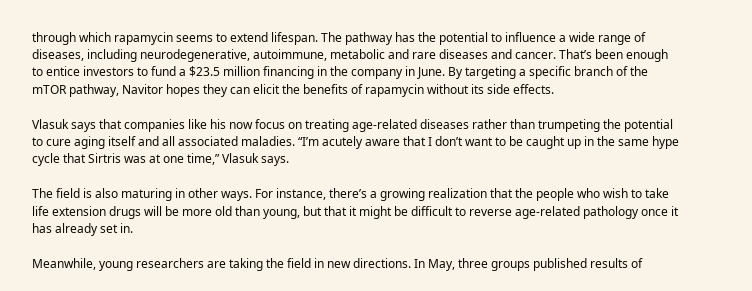through which rapamycin seems to extend lifespan. The pathway has the potential to influence a wide range of diseases, including neurodegenerative, autoimmune, metabolic and rare diseases and cancer. That’s been enough to entice investors to fund a $23.5 million financing in the company in June. By targeting a specific branch of the mTOR pathway, Navitor hopes they can elicit the benefits of rapamycin without its side effects.

Vlasuk says that companies like his now focus on treating age-related diseases rather than trumpeting the potential to cure aging itself and all associated maladies. “I’m acutely aware that I don’t want to be caught up in the same hype cycle that Sirtris was at one time,” Vlasuk says.

The field is also maturing in other ways. For instance, there’s a growing realization that the people who wish to take life extension drugs will be more old than young, but that it might be difficult to reverse age-related pathology once it has already set in.

Meanwhile, young researchers are taking the field in new directions. In May, three groups published results of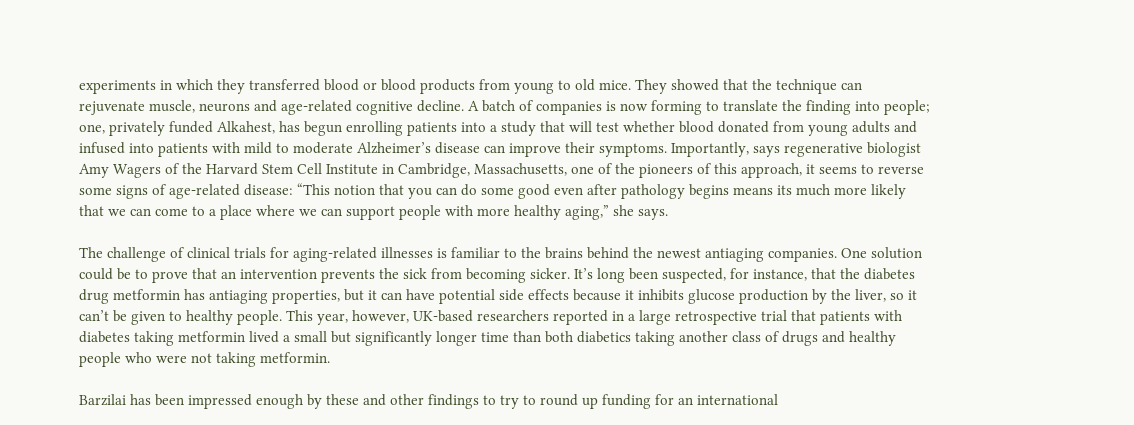experiments in which they transferred blood or blood products from young to old mice. They showed that the technique can rejuvenate muscle, neurons and age-related cognitive decline. A batch of companies is now forming to translate the finding into people; one, privately funded Alkahest, has begun enrolling patients into a study that will test whether blood donated from young adults and infused into patients with mild to moderate Alzheimer’s disease can improve their symptoms. Importantly, says regenerative biologist Amy Wagers of the Harvard Stem Cell Institute in Cambridge, Massachusetts, one of the pioneers of this approach, it seems to reverse some signs of age-related disease: “This notion that you can do some good even after pathology begins means its much more likely that we can come to a place where we can support people with more healthy aging,” she says.

The challenge of clinical trials for aging-related illnesses is familiar to the brains behind the newest antiaging companies. One solution could be to prove that an intervention prevents the sick from becoming sicker. It’s long been suspected, for instance, that the diabetes drug metformin has antiaging properties, but it can have potential side effects because it inhibits glucose production by the liver, so it can’t be given to healthy people. This year, however, UK-based researchers reported in a large retrospective trial that patients with diabetes taking metformin lived a small but significantly longer time than both diabetics taking another class of drugs and healthy people who were not taking metformin.

Barzilai has been impressed enough by these and other findings to try to round up funding for an international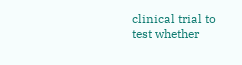clinical trial to test whether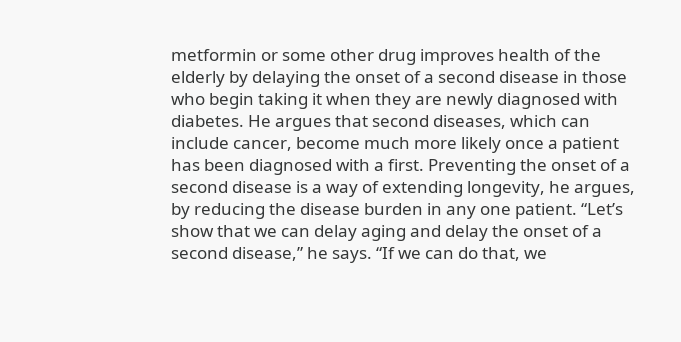metformin or some other drug improves health of the elderly by delaying the onset of a second disease in those who begin taking it when they are newly diagnosed with diabetes. He argues that second diseases, which can include cancer, become much more likely once a patient has been diagnosed with a first. Preventing the onset of a second disease is a way of extending longevity, he argues, by reducing the disease burden in any one patient. “Let’s show that we can delay aging and delay the onset of a second disease,” he says. “If we can do that, we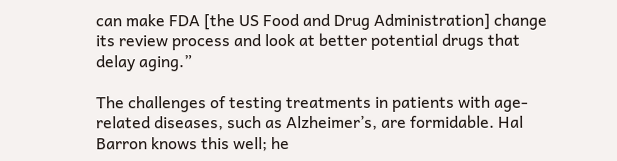can make FDA [the US Food and Drug Administration] change its review process and look at better potential drugs that delay aging.”

The challenges of testing treatments in patients with age-related diseases, such as Alzheimer’s, are formidable. Hal Barron knows this well; he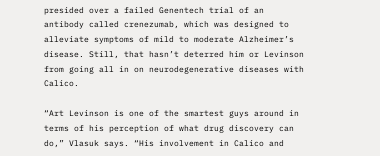presided over a failed Genentech trial of an antibody called crenezumab, which was designed to alleviate symptoms of mild to moderate Alzheimer’s disease. Still, that hasn’t deterred him or Levinson from going all in on neurodegenerative diseases with Calico.

“Art Levinson is one of the smartest guys around in terms of his perception of what drug discovery can do,” Vlasuk says. “His involvement in Calico and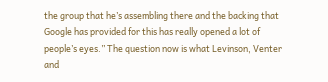the group that he’s assembling there and the backing that Google has provided for this has really opened a lot of people’s eyes.” The question now is what Levinson, Venter and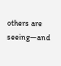others are seeing—and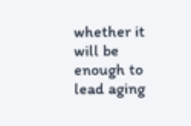whether it will be enough to lead aging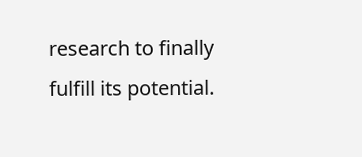research to finally fulfill its potential.